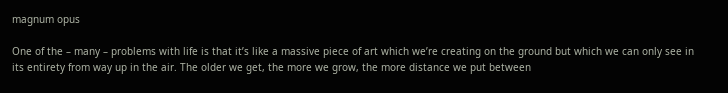magnum opus

One of the – many – problems with life is that it’s like a massive piece of art which we’re creating on the ground but which we can only see in its entirety from way up in the air. The older we get, the more we grow, the more distance we put between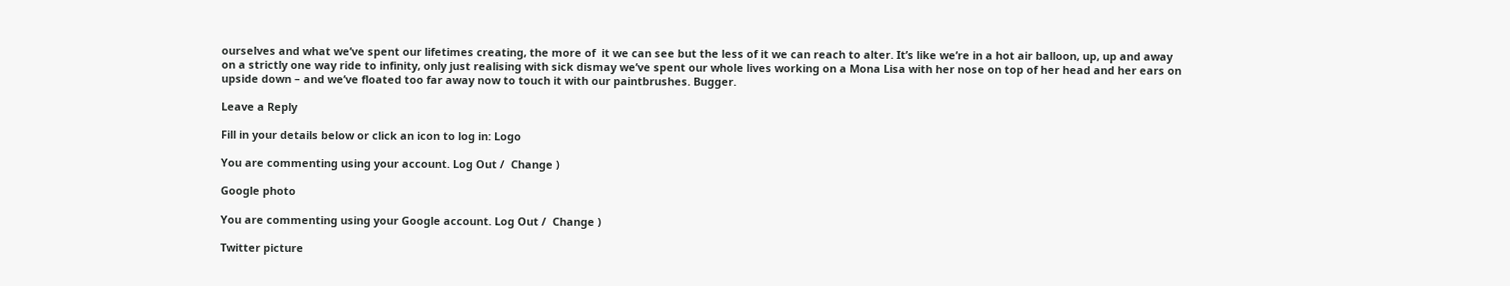ourselves and what we’ve spent our lifetimes creating, the more of  it we can see but the less of it we can reach to alter. It’s like we’re in a hot air balloon, up, up and away on a strictly one way ride to infinity, only just realising with sick dismay we’ve spent our whole lives working on a Mona Lisa with her nose on top of her head and her ears on upside down – and we’ve floated too far away now to touch it with our paintbrushes. Bugger.

Leave a Reply

Fill in your details below or click an icon to log in: Logo

You are commenting using your account. Log Out /  Change )

Google photo

You are commenting using your Google account. Log Out /  Change )

Twitter picture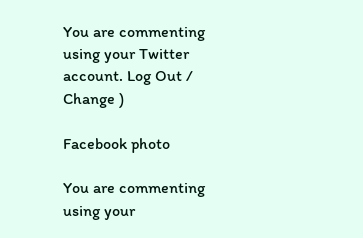You are commenting using your Twitter account. Log Out /  Change )

Facebook photo

You are commenting using your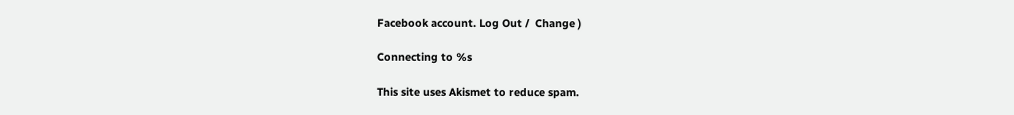Facebook account. Log Out /  Change )

Connecting to %s

This site uses Akismet to reduce spam.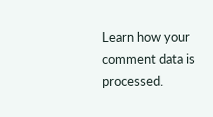Learn how your comment data is processed.